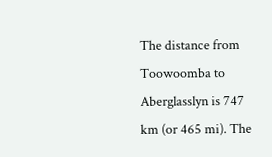The distance from Toowoomba to Aberglasslyn is 747 km (or 465 mi). The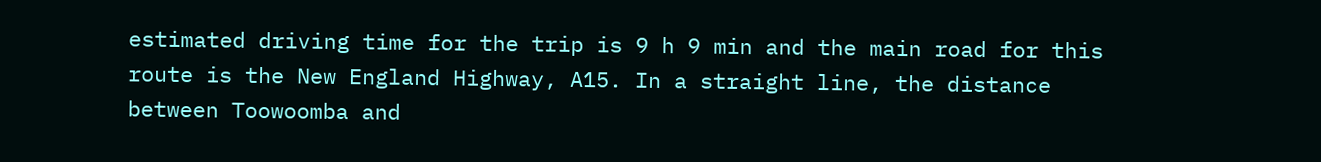estimated driving time for the trip is 9 h 9 min and the main road for this route is the New England Highway, A15. In a straight line, the distance between Toowoomba and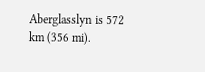Aberglasslyn is 572 km (356 mi).